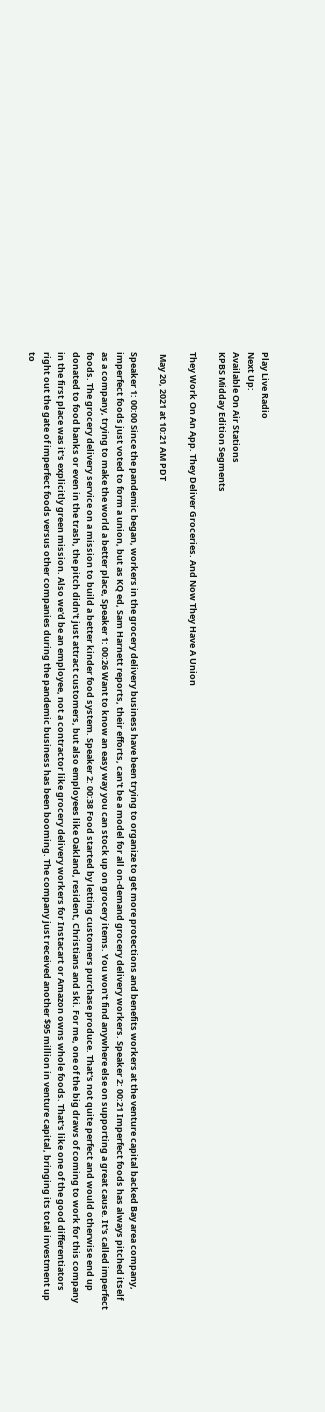Play Live Radio
Next Up:
Available On Air Stations
KPBS Midday Edition Segments

They Work On An App. They Deliver Groceries. And Now They Have A Union

 May 20, 2021 at 10:21 AM PDT

Speaker 1: 00:00 Since the pandemic began, workers in the grocery delivery business have been trying to organize to get more protections and benefits workers at the venture capital backed Bay area company, imperfect foods just voted to form a union, but as KQ ed, Sam Harnett reports, their efforts, can't be a model for all on-demand grocery delivery workers. Speaker 2: 00:21 Imperfect foods has always pitched itself as a company, trying to make the world a better place, Speaker 1: 00:26 Want to know an easy way you can stock up on grocery items. You won't find anywhere else on supporting a great cause. It's called imperfect foods. The grocery delivery service on a mission to build a better kinder food system. Speaker 2: 00:38 Food started by letting customers purchase produce. That's not quite perfect and would otherwise end up donated to food banks or even in the trash, the pitch didn't just attract customers, but also employees like Oakland, resident, Christians and ski. For me, one of the big draws of coming to work for this company in the first place was it's explicitly green mission. Also we'd be an employee, not a contractor like grocery delivery workers for Instacart or Amazon owns whole foods. That's like one of the good differentiators right out the gate of imperfect foods versus other companies during the pandemic business has been booming. The company just received another $95 million in venture capital, bringing its total investment up to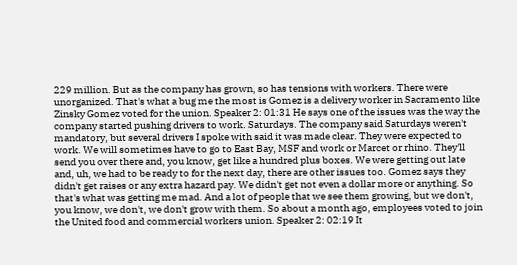229 million. But as the company has grown, so has tensions with workers. There were unorganized. That's what a bug me the most is Gomez is a delivery worker in Sacramento like Zinsky Gomez voted for the union. Speaker 2: 01:31 He says one of the issues was the way the company started pushing drivers to work. Saturdays. The company said Saturdays weren't mandatory, but several drivers I spoke with said it was made clear. They were expected to work. We will sometimes have to go to East Bay, MSF and work or Marcet or rhino. They'll send you over there and, you know, get like a hundred plus boxes. We were getting out late and, uh, we had to be ready to for the next day, there are other issues too. Gomez says they didn't get raises or any extra hazard pay. We didn't get not even a dollar more or anything. So that's what was getting me mad. And a lot of people that we see them growing, but we don't, you know, we don't, we don't grow with them. So about a month ago, employees voted to join the United food and commercial workers union. Speaker 2: 02:19 It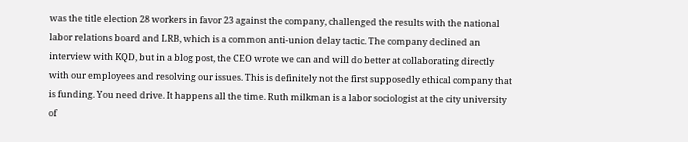was the title election 28 workers in favor 23 against the company, challenged the results with the national labor relations board and LRB, which is a common anti-union delay tactic. The company declined an interview with KQD, but in a blog post, the CEO wrote we can and will do better at collaborating directly with our employees and resolving our issues. This is definitely not the first supposedly ethical company that is funding. You need drive. It happens all the time. Ruth milkman is a labor sociologist at the city university of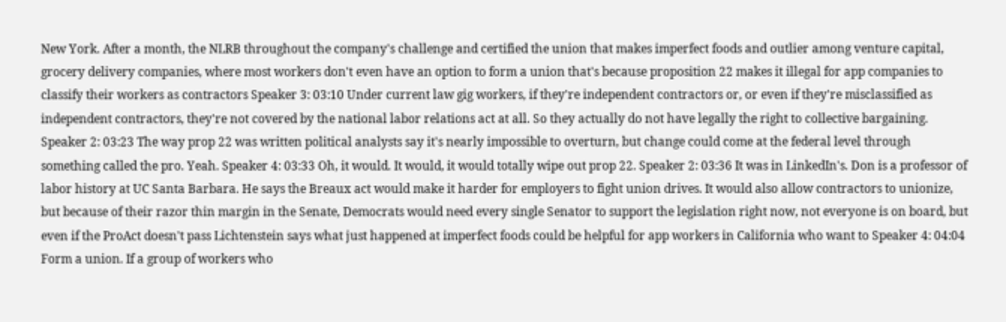New York. After a month, the NLRB throughout the company's challenge and certified the union that makes imperfect foods and outlier among venture capital, grocery delivery companies, where most workers don't even have an option to form a union that's because proposition 22 makes it illegal for app companies to classify their workers as contractors Speaker 3: 03:10 Under current law gig workers, if they're independent contractors or, or even if they're misclassified as independent contractors, they're not covered by the national labor relations act at all. So they actually do not have legally the right to collective bargaining. Speaker 2: 03:23 The way prop 22 was written political analysts say it's nearly impossible to overturn, but change could come at the federal level through something called the pro. Yeah. Speaker 4: 03:33 Oh, it would. It would, it would totally wipe out prop 22. Speaker 2: 03:36 It was in LinkedIn's. Don is a professor of labor history at UC Santa Barbara. He says the Breaux act would make it harder for employers to fight union drives. It would also allow contractors to unionize, but because of their razor thin margin in the Senate, Democrats would need every single Senator to support the legislation right now, not everyone is on board, but even if the ProAct doesn't pass Lichtenstein says what just happened at imperfect foods could be helpful for app workers in California who want to Speaker 4: 04:04 Form a union. If a group of workers who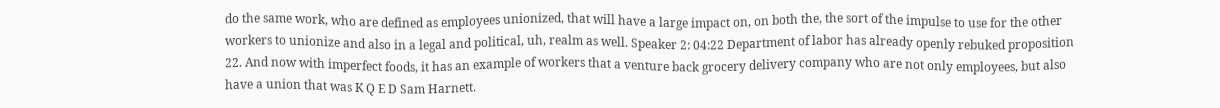do the same work, who are defined as employees unionized, that will have a large impact on, on both the, the sort of the impulse to use for the other workers to unionize and also in a legal and political, uh, realm as well. Speaker 2: 04:22 Department of labor has already openly rebuked proposition 22. And now with imperfect foods, it has an example of workers that a venture back grocery delivery company who are not only employees, but also have a union that was K Q E D Sam Harnett.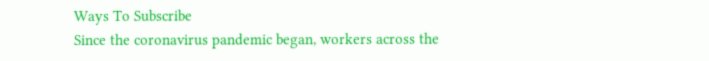Ways To Subscribe
Since the coronavirus pandemic began, workers across the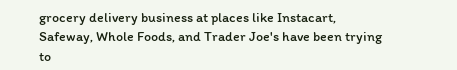grocery delivery business at places like Instacart, Safeway, Whole Foods, and Trader Joe's have been trying to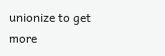unionize to get more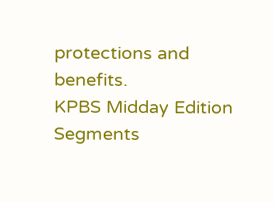protections and benefits.
KPBS Midday Edition Segments